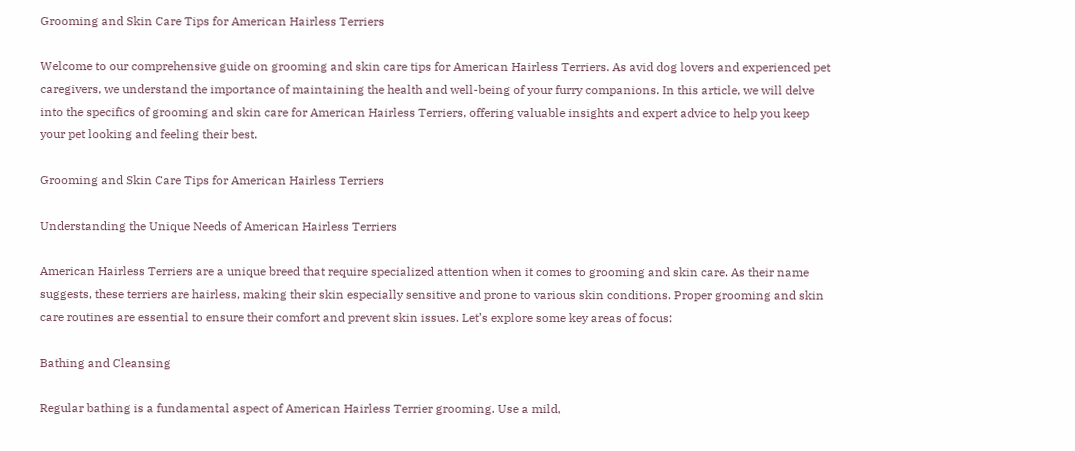Grooming and Skin Care Tips for American Hairless Terriers

Welcome to our comprehensive guide on grooming and skin care tips for American Hairless Terriers. As avid dog lovers and experienced pet caregivers, we understand the importance of maintaining the health and well-being of your furry companions. In this article, we will delve into the specifics of grooming and skin care for American Hairless Terriers, offering valuable insights and expert advice to help you keep your pet looking and feeling their best.

Grooming and Skin Care Tips for American Hairless Terriers

Understanding the Unique Needs of American Hairless Terriers

American Hairless Terriers are a unique breed that require specialized attention when it comes to grooming and skin care. As their name suggests, these terriers are hairless, making their skin especially sensitive and prone to various skin conditions. Proper grooming and skin care routines are essential to ensure their comfort and prevent skin issues. Let’s explore some key areas of focus:

Bathing and Cleansing

Regular bathing is a fundamental aspect of American Hairless Terrier grooming. Use a mild,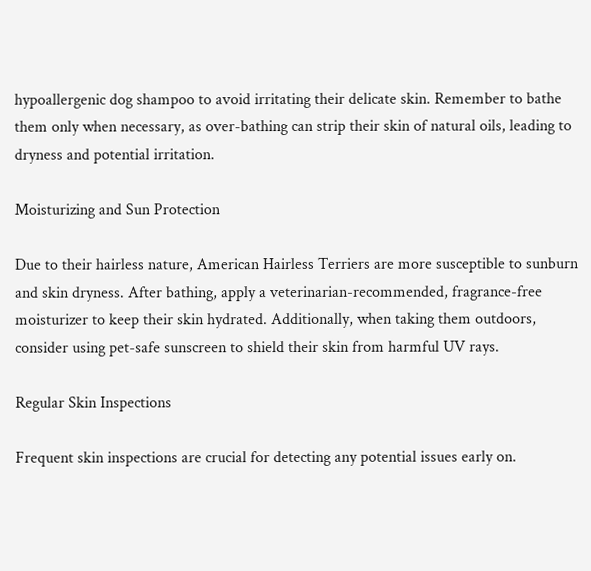hypoallergenic dog shampoo to avoid irritating their delicate skin. Remember to bathe them only when necessary, as over-bathing can strip their skin of natural oils, leading to dryness and potential irritation.

Moisturizing and Sun Protection

Due to their hairless nature, American Hairless Terriers are more susceptible to sunburn and skin dryness. After bathing, apply a veterinarian-recommended, fragrance-free moisturizer to keep their skin hydrated. Additionally, when taking them outdoors, consider using pet-safe sunscreen to shield their skin from harmful UV rays.

Regular Skin Inspections

Frequent skin inspections are crucial for detecting any potential issues early on.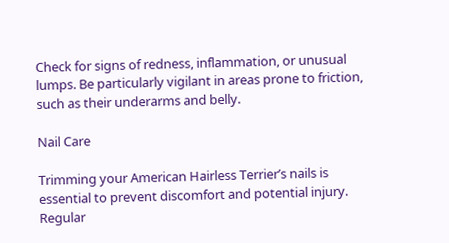Check for signs of redness, inflammation, or unusual lumps. Be particularly vigilant in areas prone to friction, such as their underarms and belly.

Nail Care

Trimming your American Hairless Terrier’s nails is essential to prevent discomfort and potential injury. Regular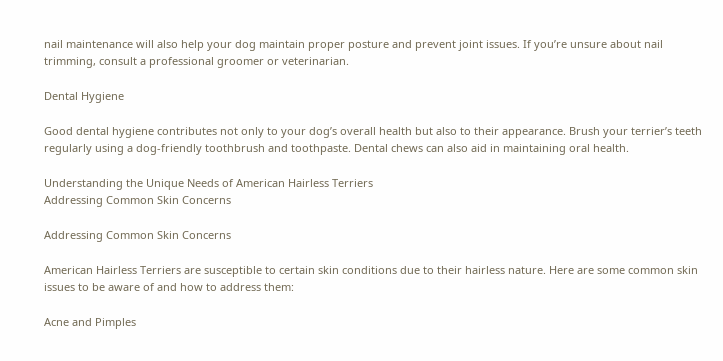nail maintenance will also help your dog maintain proper posture and prevent joint issues. If you’re unsure about nail trimming, consult a professional groomer or veterinarian.

Dental Hygiene

Good dental hygiene contributes not only to your dog’s overall health but also to their appearance. Brush your terrier’s teeth regularly using a dog-friendly toothbrush and toothpaste. Dental chews can also aid in maintaining oral health.

Understanding the Unique Needs of American Hairless Terriers
Addressing Common Skin Concerns

Addressing Common Skin Concerns

American Hairless Terriers are susceptible to certain skin conditions due to their hairless nature. Here are some common skin issues to be aware of and how to address them:

Acne and Pimples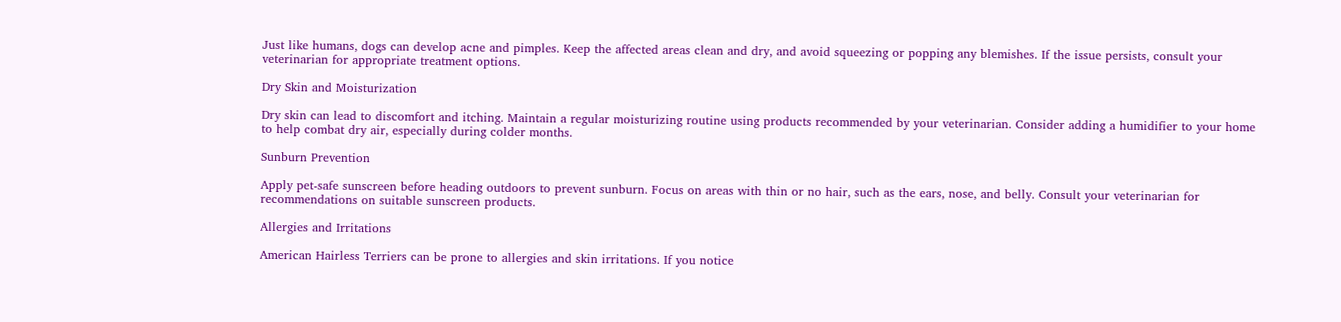Just like humans, dogs can develop acne and pimples. Keep the affected areas clean and dry, and avoid squeezing or popping any blemishes. If the issue persists, consult your veterinarian for appropriate treatment options.

Dry Skin and Moisturization

Dry skin can lead to discomfort and itching. Maintain a regular moisturizing routine using products recommended by your veterinarian. Consider adding a humidifier to your home to help combat dry air, especially during colder months.

Sunburn Prevention

Apply pet-safe sunscreen before heading outdoors to prevent sunburn. Focus on areas with thin or no hair, such as the ears, nose, and belly. Consult your veterinarian for recommendations on suitable sunscreen products.

Allergies and Irritations

American Hairless Terriers can be prone to allergies and skin irritations. If you notice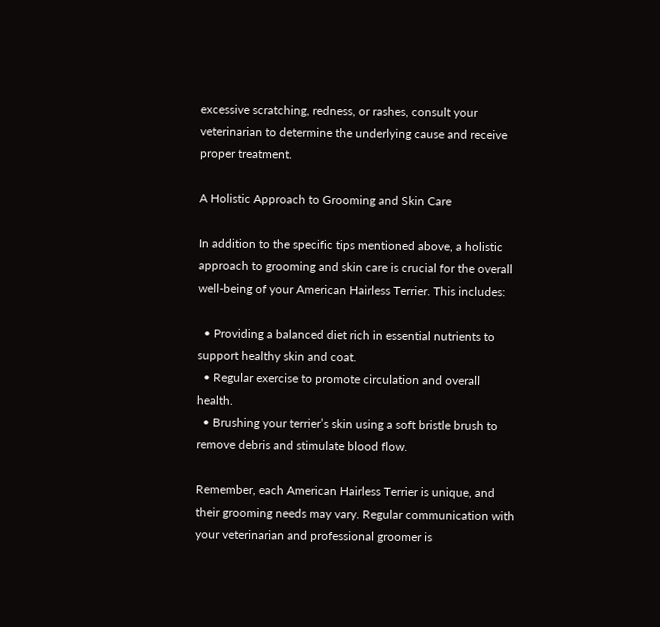excessive scratching, redness, or rashes, consult your veterinarian to determine the underlying cause and receive proper treatment.

A Holistic Approach to Grooming and Skin Care

In addition to the specific tips mentioned above, a holistic approach to grooming and skin care is crucial for the overall well-being of your American Hairless Terrier. This includes:

  • Providing a balanced diet rich in essential nutrients to support healthy skin and coat.
  • Regular exercise to promote circulation and overall health.
  • Brushing your terrier’s skin using a soft bristle brush to remove debris and stimulate blood flow.

Remember, each American Hairless Terrier is unique, and their grooming needs may vary. Regular communication with your veterinarian and professional groomer is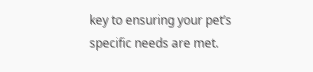key to ensuring your pet’s specific needs are met.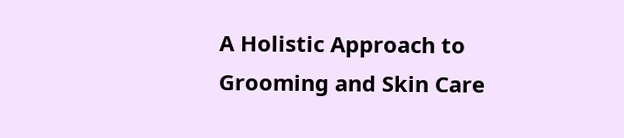A Holistic Approach to Grooming and Skin Care